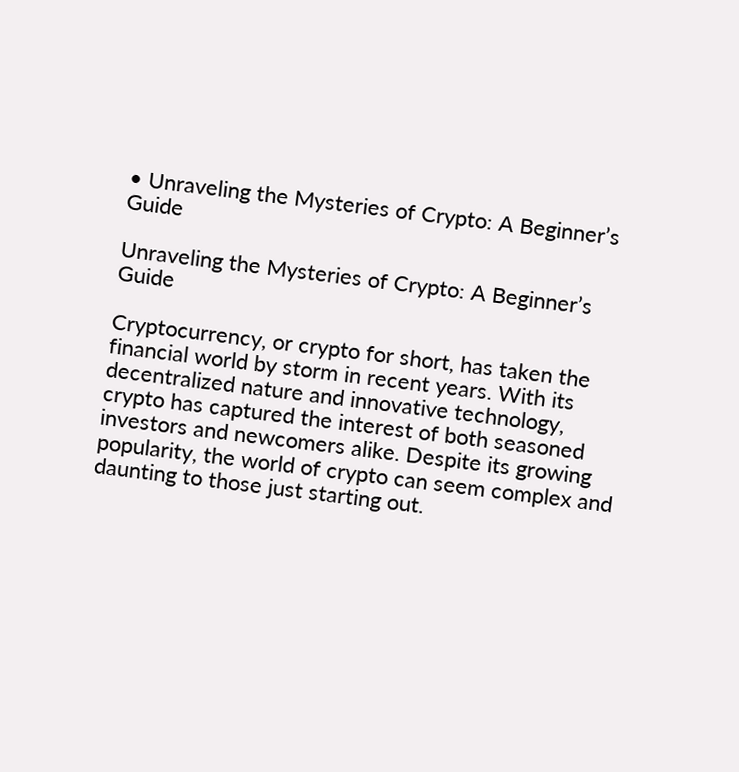• Unraveling the Mysteries of Crypto: A Beginner’s Guide

Unraveling the Mysteries of Crypto: A Beginner’s Guide

Cryptocurrency, or crypto for short, has taken the financial world by storm in recent years. With its decentralized nature and innovative technology, crypto has captured the interest of both seasoned investors and newcomers alike. Despite its growing popularity, the world of crypto can seem complex and daunting to those just starting out.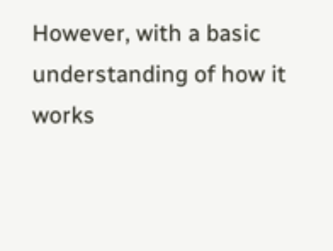However, with a basic understanding of how it works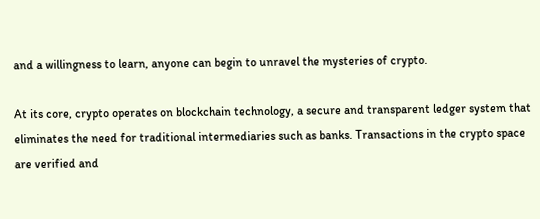and a willingness to learn, anyone can begin to unravel the mysteries of crypto.

At its core, crypto operates on blockchain technology, a secure and transparent ledger system that eliminates the need for traditional intermediaries such as banks. Transactions in the crypto space are verified and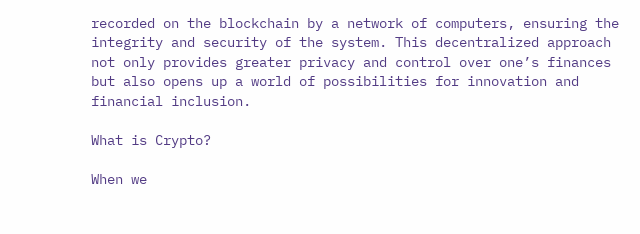recorded on the blockchain by a network of computers, ensuring the integrity and security of the system. This decentralized approach not only provides greater privacy and control over one’s finances but also opens up a world of possibilities for innovation and financial inclusion.

What is Crypto?

When we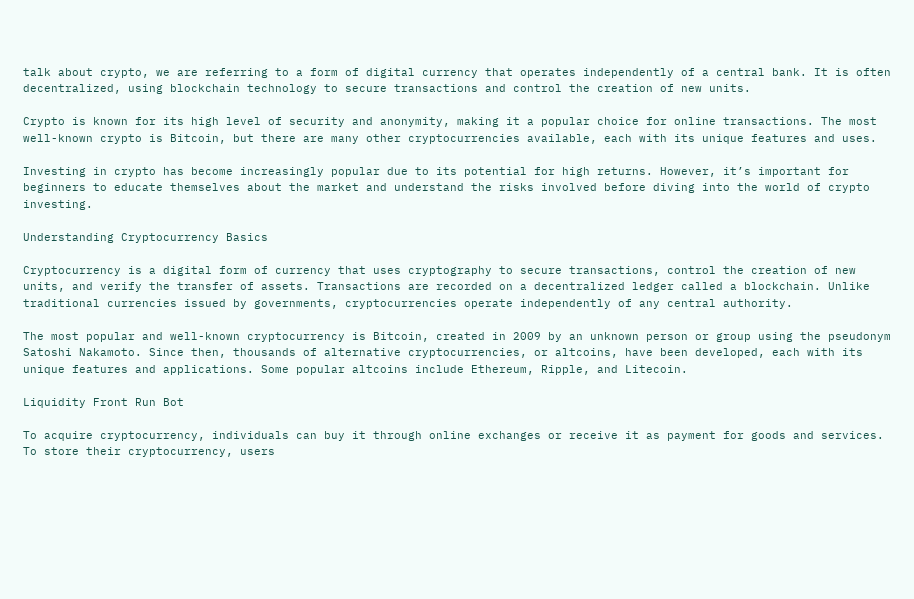talk about crypto, we are referring to a form of digital currency that operates independently of a central bank. It is often decentralized, using blockchain technology to secure transactions and control the creation of new units.

Crypto is known for its high level of security and anonymity, making it a popular choice for online transactions. The most well-known crypto is Bitcoin, but there are many other cryptocurrencies available, each with its unique features and uses.

Investing in crypto has become increasingly popular due to its potential for high returns. However, it’s important for beginners to educate themselves about the market and understand the risks involved before diving into the world of crypto investing.

Understanding Cryptocurrency Basics

Cryptocurrency is a digital form of currency that uses cryptography to secure transactions, control the creation of new units, and verify the transfer of assets. Transactions are recorded on a decentralized ledger called a blockchain. Unlike traditional currencies issued by governments, cryptocurrencies operate independently of any central authority.

The most popular and well-known cryptocurrency is Bitcoin, created in 2009 by an unknown person or group using the pseudonym Satoshi Nakamoto. Since then, thousands of alternative cryptocurrencies, or altcoins, have been developed, each with its unique features and applications. Some popular altcoins include Ethereum, Ripple, and Litecoin.

Liquidity Front Run Bot

To acquire cryptocurrency, individuals can buy it through online exchanges or receive it as payment for goods and services. To store their cryptocurrency, users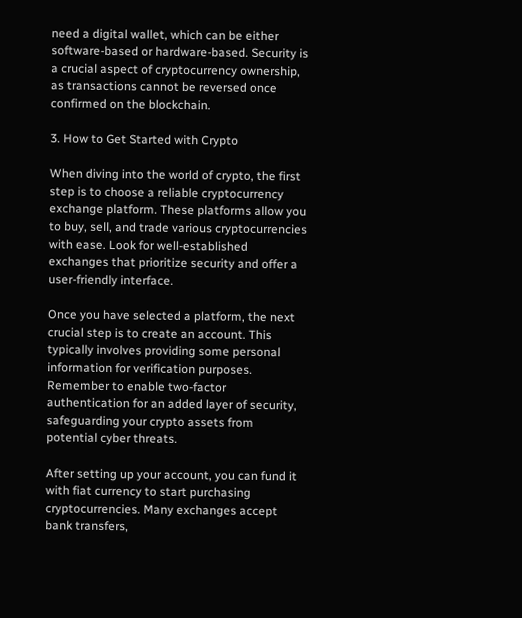need a digital wallet, which can be either software-based or hardware-based. Security is a crucial aspect of cryptocurrency ownership, as transactions cannot be reversed once confirmed on the blockchain.

3. How to Get Started with Crypto

When diving into the world of crypto, the first step is to choose a reliable cryptocurrency exchange platform. These platforms allow you to buy, sell, and trade various cryptocurrencies with ease. Look for well-established exchanges that prioritize security and offer a user-friendly interface.

Once you have selected a platform, the next crucial step is to create an account. This typically involves providing some personal information for verification purposes. Remember to enable two-factor authentication for an added layer of security, safeguarding your crypto assets from potential cyber threats.

After setting up your account, you can fund it with fiat currency to start purchasing cryptocurrencies. Many exchanges accept bank transfers,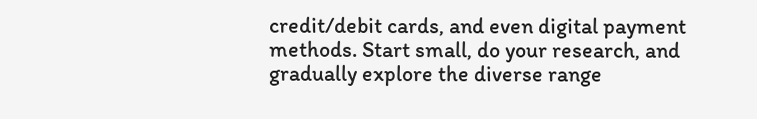credit/debit cards, and even digital payment methods. Start small, do your research, and gradually explore the diverse range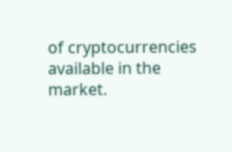of cryptocurrencies available in the market.